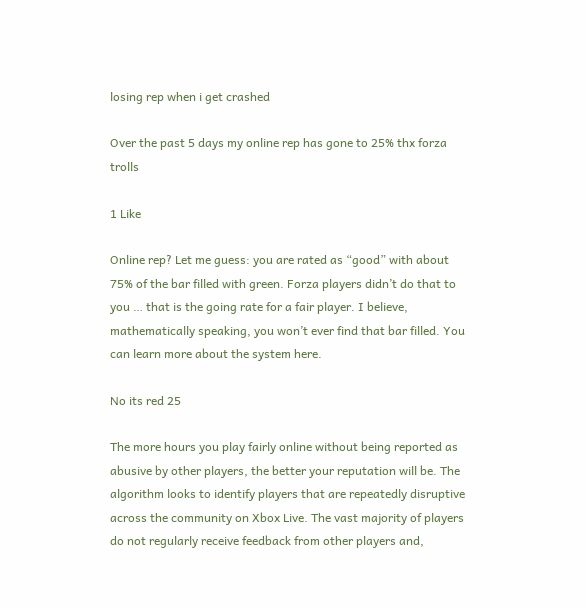losing rep when i get crashed

Over the past 5 days my online rep has gone to 25% thx forza trolls

1 Like

Online rep? Let me guess: you are rated as “good” with about 75% of the bar filled with green. Forza players didn’t do that to you … that is the going rate for a fair player. I believe, mathematically speaking, you won’t ever find that bar filled. You can learn more about the system here.

No its red 25

The more hours you play fairly online without being reported as abusive by other players, the better your reputation will be. The algorithm looks to identify players that are repeatedly disruptive across the community on Xbox Live. The vast majority of players do not regularly receive feedback from other players and,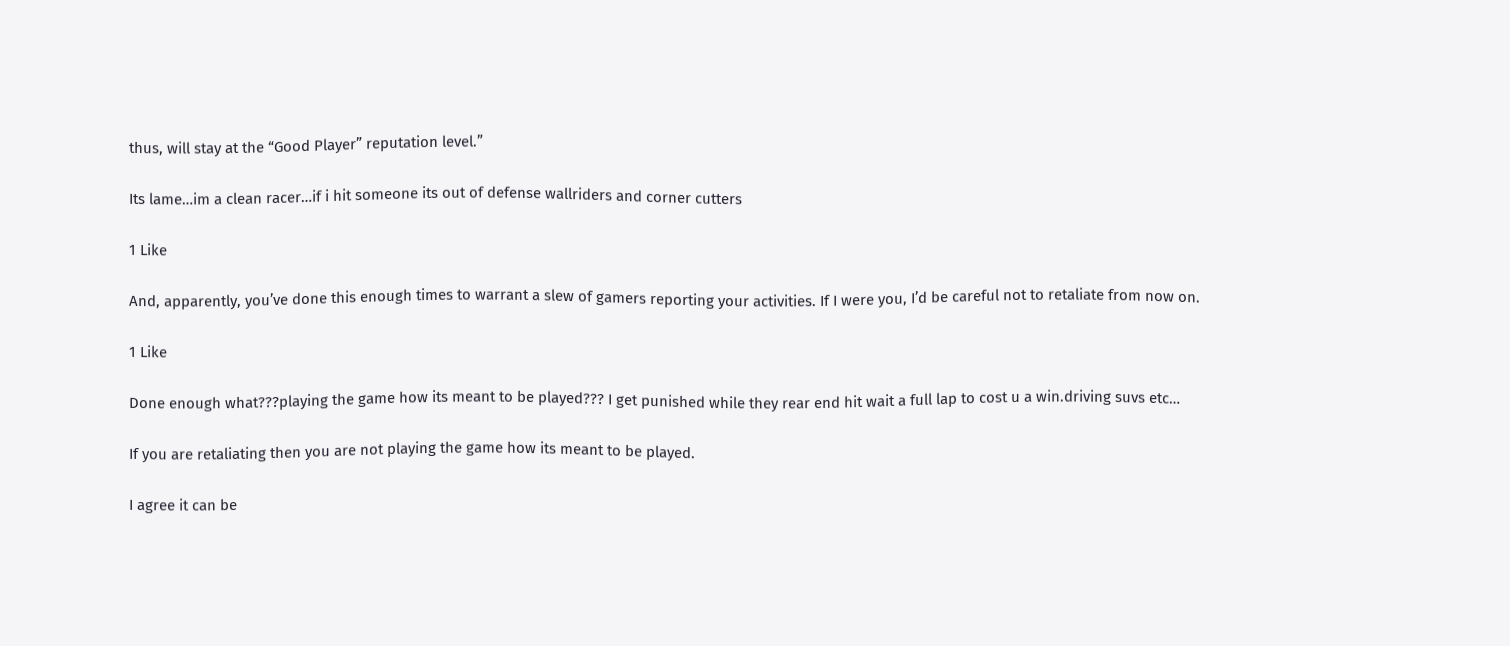thus, will stay at the “Good Player” reputation level.”

Its lame…im a clean racer…if i hit someone its out of defense wallriders and corner cutters

1 Like

And, apparently, you’ve done this enough times to warrant a slew of gamers reporting your activities. If I were you, I’d be careful not to retaliate from now on.

1 Like

Done enough what???playing the game how its meant to be played??? I get punished while they rear end hit wait a full lap to cost u a win.driving suvs etc…

If you are retaliating then you are not playing the game how its meant to be played.

I agree it can be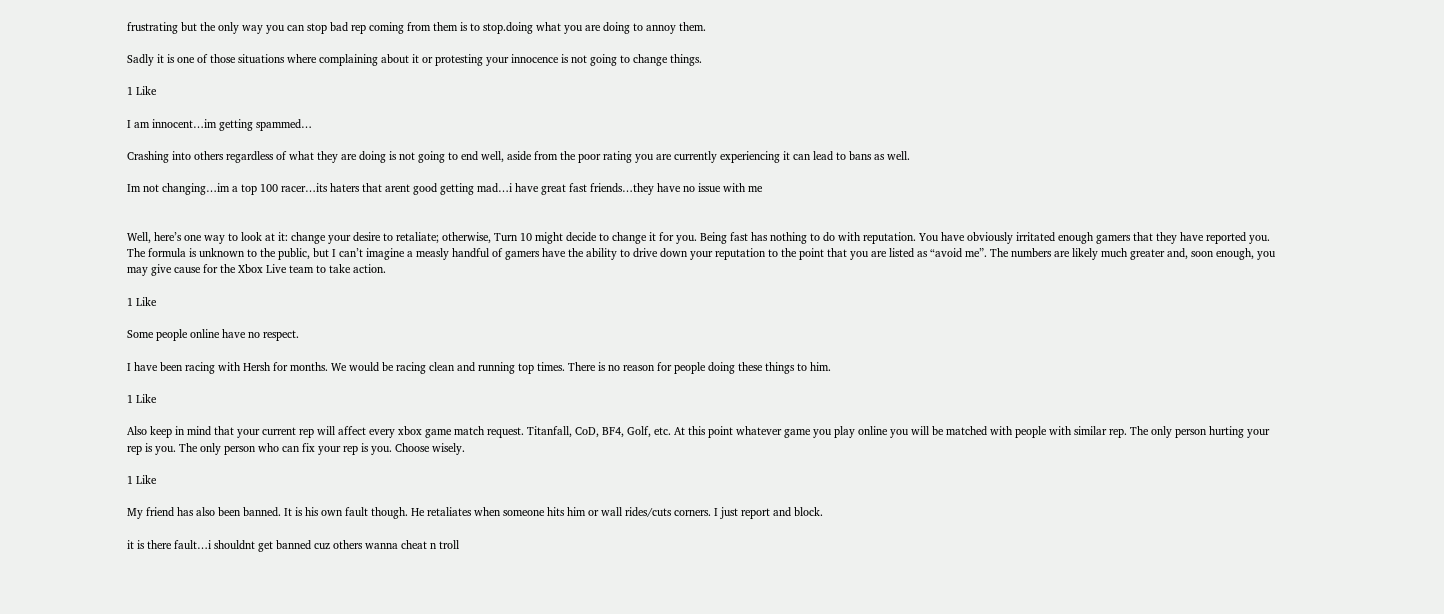frustrating but the only way you can stop bad rep coming from them is to stop.doing what you are doing to annoy them.

Sadly it is one of those situations where complaining about it or protesting your innocence is not going to change things.

1 Like

I am innocent…im getting spammed…

Crashing into others regardless of what they are doing is not going to end well, aside from the poor rating you are currently experiencing it can lead to bans as well.

Im not changing…im a top 100 racer…its haters that arent good getting mad…i have great fast friends…they have no issue with me


Well, here’s one way to look at it: change your desire to retaliate; otherwise, Turn 10 might decide to change it for you. Being fast has nothing to do with reputation. You have obviously irritated enough gamers that they have reported you. The formula is unknown to the public, but I can’t imagine a measly handful of gamers have the ability to drive down your reputation to the point that you are listed as “avoid me”. The numbers are likely much greater and, soon enough, you may give cause for the Xbox Live team to take action.

1 Like

Some people online have no respect.

I have been racing with Hersh for months. We would be racing clean and running top times. There is no reason for people doing these things to him.

1 Like

Also keep in mind that your current rep will affect every xbox game match request. Titanfall, CoD, BF4, Golf, etc. At this point whatever game you play online you will be matched with people with similar rep. The only person hurting your rep is you. The only person who can fix your rep is you. Choose wisely.

1 Like

My friend has also been banned. It is his own fault though. He retaliates when someone hits him or wall rides/cuts corners. I just report and block.

it is there fault…i shouldnt get banned cuz others wanna cheat n troll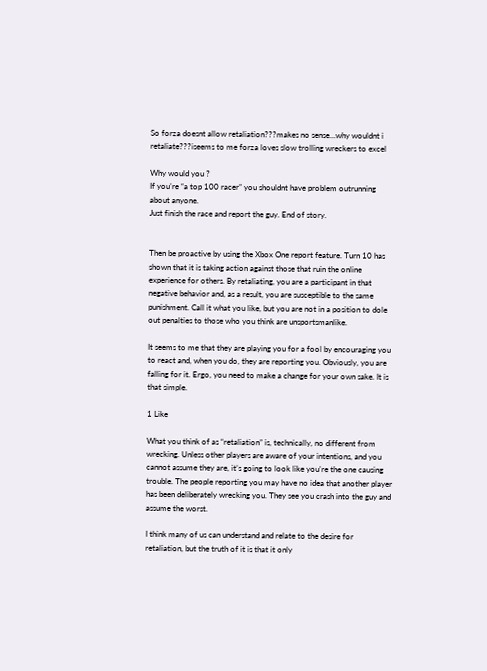So forza doesnt allow retaliation???makes no sense…why wouldnt i retaliate???iseems to me forza loves slow trolling wreckers to excel

Why would you ?
If you’re “a top 100 racer” you shouldnt have problem outrunning about anyone.
Just finish the race and report the guy. End of story.


Then be proactive by using the Xbox One report feature. Turn 10 has shown that it is taking action against those that ruin the online experience for others. By retaliating, you are a participant in that negative behavior and, as a result, you are susceptible to the same punishment. Call it what you like, but you are not in a position to dole out penalties to those who you think are unsportsmanlike.

It seems to me that they are playing you for a fool by encouraging you to react and, when you do, they are reporting you. Obviously, you are falling for it. Ergo, you need to make a change for your own sake. It is that simple.

1 Like

What you think of as “retaliation” is, technically, no different from wrecking. Unless other players are aware of your intentions, and you cannot assume they are, it’s going to look like you’re the one causing trouble. The people reporting you may have no idea that another player has been deliberately wrecking you. They see you crash into the guy and assume the worst.

I think many of us can understand and relate to the desire for retaliation, but the truth of it is that it only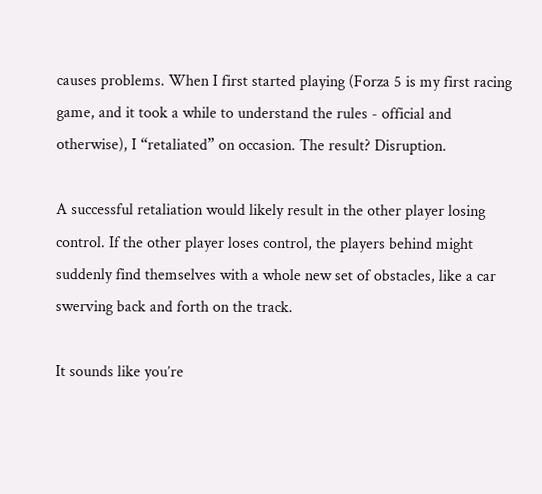causes problems. When I first started playing (Forza 5 is my first racing game, and it took a while to understand the rules - official and otherwise), I “retaliated” on occasion. The result? Disruption.

A successful retaliation would likely result in the other player losing control. If the other player loses control, the players behind might suddenly find themselves with a whole new set of obstacles, like a car swerving back and forth on the track.

It sounds like you’re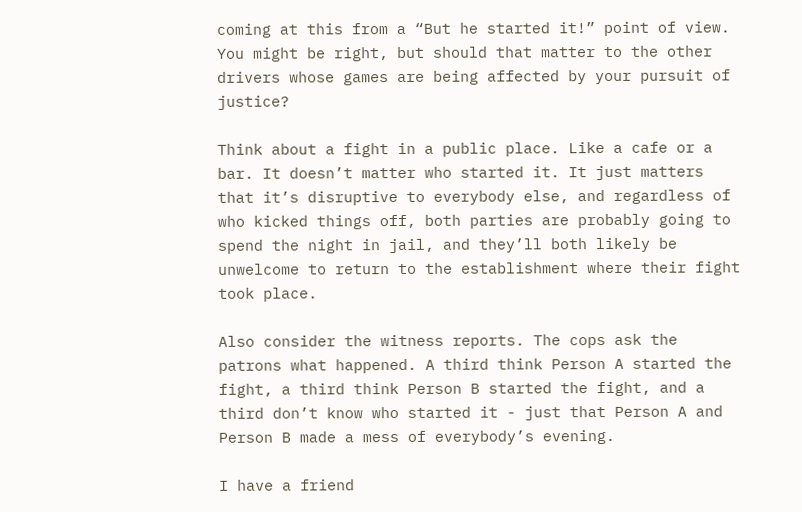coming at this from a “But he started it!” point of view. You might be right, but should that matter to the other drivers whose games are being affected by your pursuit of justice?

Think about a fight in a public place. Like a cafe or a bar. It doesn’t matter who started it. It just matters that it’s disruptive to everybody else, and regardless of who kicked things off, both parties are probably going to spend the night in jail, and they’ll both likely be unwelcome to return to the establishment where their fight took place.

Also consider the witness reports. The cops ask the patrons what happened. A third think Person A started the fight, a third think Person B started the fight, and a third don’t know who started it - just that Person A and Person B made a mess of everybody’s evening.

I have a friend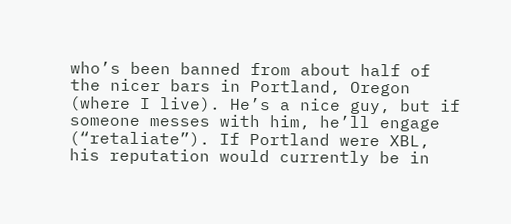who’s been banned from about half of the nicer bars in Portland, Oregon (where I live). He’s a nice guy, but if someone messes with him, he’ll engage (“retaliate”). If Portland were XBL, his reputation would currently be in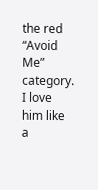the red “Avoid Me” category. I love him like a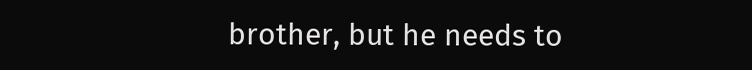brother, but he needs to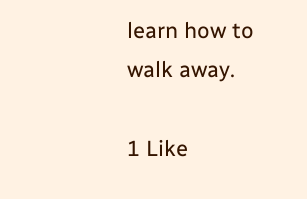learn how to walk away.

1 Like